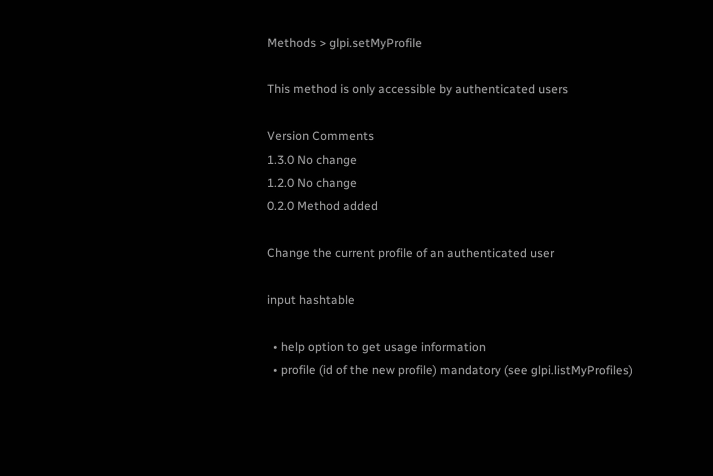Methods > glpi.setMyProfile

This method is only accessible by authenticated users

Version Comments
1.3.0 No change
1.2.0 No change
0.2.0 Method added

Change the current profile of an authenticated user

input hashtable

  • help option to get usage information
  • profile (id of the new profile) mandatory (see glpi.listMyProfiles)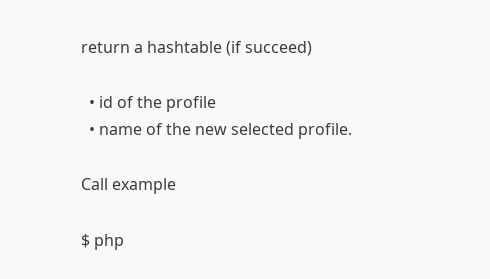return a hashtable (if succeed)

  • id of the profile
  • name of the new selected profile.

Call example

$ php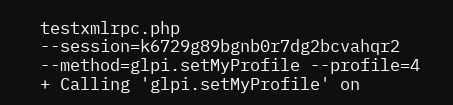testxmlrpc.php --session=k6729g89bgnb0r7dg2bcvahqr2 --method=glpi.setMyProfile --profile=4
+ Calling 'glpi.setMyProfile' on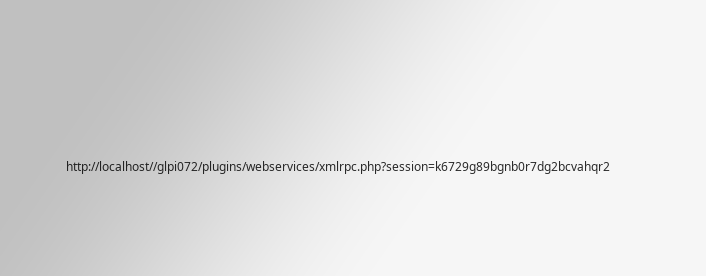http://localhost//glpi072/plugins/webservices/xmlrpc.php?session=k6729g89bgnb0r7dg2bcvahqr2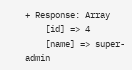+ Response: Array
    [id] => 4
    [name] => super-admin